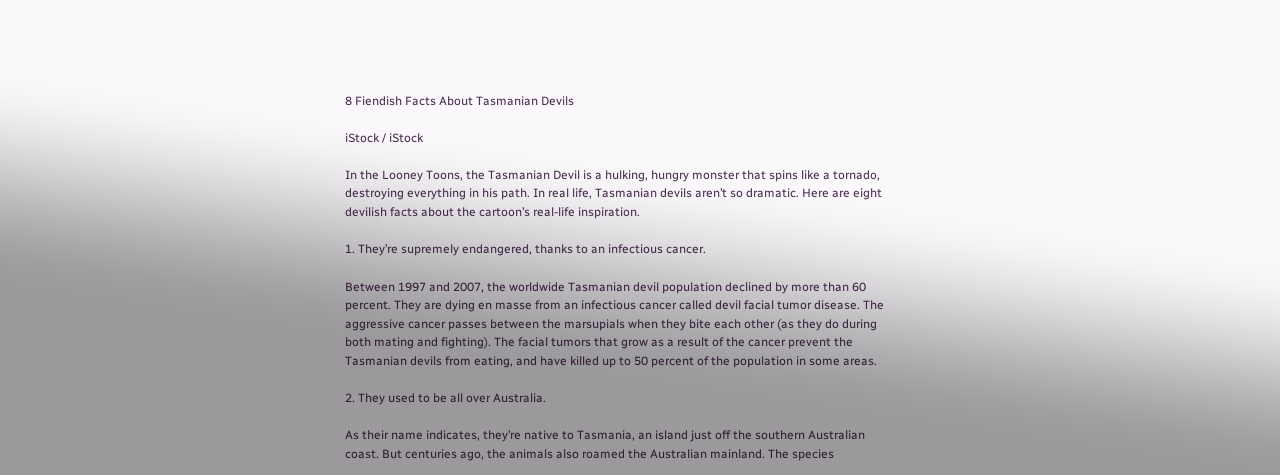8 Fiendish Facts About Tasmanian Devils

iStock / iStock

In the Looney Toons, the Tasmanian Devil is a hulking, hungry monster that spins like a tornado, destroying everything in his path. In real life, Tasmanian devils aren’t so dramatic. Here are eight devilish facts about the cartoon’s real-life inspiration.

1. They’re supremely endangered, thanks to an infectious cancer.

Between 1997 and 2007, the worldwide Tasmanian devil population declined by more than 60 percent. They are dying en masse from an infectious cancer called devil facial tumor disease. The aggressive cancer passes between the marsupials when they bite each other (as they do during both mating and fighting). The facial tumors that grow as a result of the cancer prevent the Tasmanian devils from eating, and have killed up to 50 percent of the population in some areas.

2. They used to be all over Australia.

As their name indicates, they’re native to Tasmania, an island just off the southern Australian coast. But centuries ago, the animals also roamed the Australian mainland. The species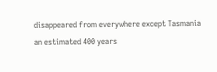disappeared from everywhere except Tasmania an estimated 400 years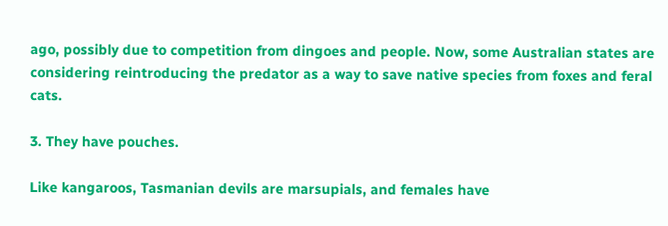ago, possibly due to competition from dingoes and people. Now, some Australian states are considering reintroducing the predator as a way to save native species from foxes and feral cats.

3. They have pouches.

Like kangaroos, Tasmanian devils are marsupials, and females have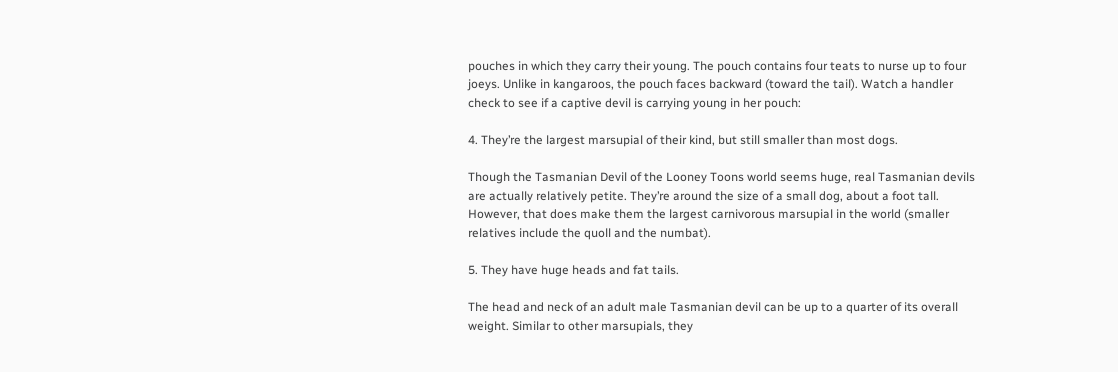pouches in which they carry their young. The pouch contains four teats to nurse up to four joeys. Unlike in kangaroos, the pouch faces backward (toward the tail). Watch a handler check to see if a captive devil is carrying young in her pouch:

4. They’re the largest marsupial of their kind, but still smaller than most dogs.

Though the Tasmanian Devil of the Looney Toons world seems huge, real Tasmanian devils are actually relatively petite. They’re around the size of a small dog, about a foot tall. However, that does make them the largest carnivorous marsupial in the world (smaller relatives include the quoll and the numbat).

5. They have huge heads and fat tails.

The head and neck of an adult male Tasmanian devil can be up to a quarter of its overall weight. Similar to other marsupials, they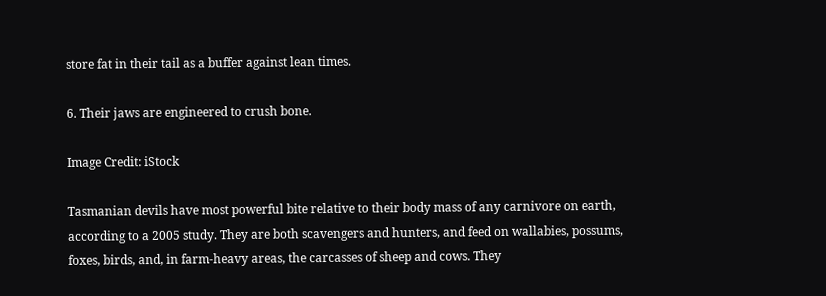store fat in their tail as a buffer against lean times.

6. Their jaws are engineered to crush bone.

Image Credit: iStock

Tasmanian devils have most powerful bite relative to their body mass of any carnivore on earth, according to a 2005 study. They are both scavengers and hunters, and feed on wallabies, possums, foxes, birds, and, in farm-heavy areas, the carcasses of sheep and cows. They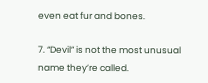even eat fur and bones.

7. “Devil” is not the most unusual name they’re called.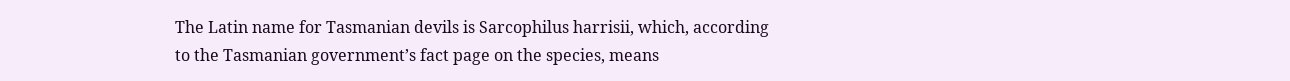The Latin name for Tasmanian devils is Sarcophilus harrisii, which, according to the Tasmanian government’s fact page on the species, means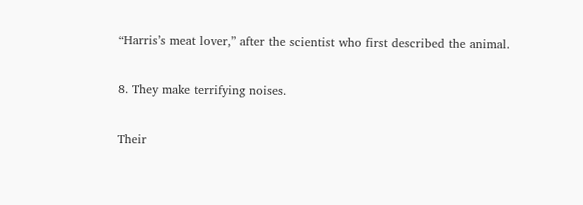“Harris’s meat lover,” after the scientist who first described the animal.

8. They make terrifying noises.

Their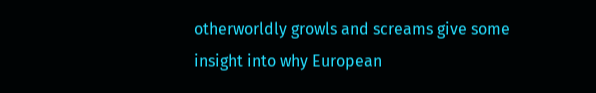otherworldly growls and screams give some insight into why European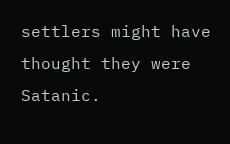settlers might have thought they were Satanic.